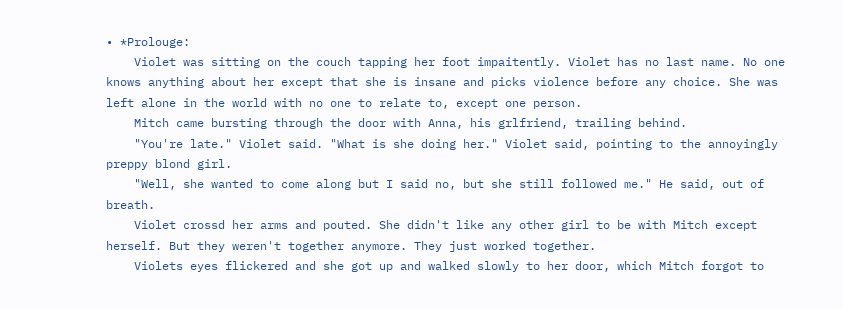• *Prolouge:
    Violet was sitting on the couch tapping her foot impaitently. Violet has no last name. No one knows anything about her except that she is insane and picks violence before any choice. She was left alone in the world with no one to relate to, except one person.
    Mitch came bursting through the door with Anna, his grlfriend, trailing behind.
    "You're late." Violet said. "What is she doing her." Violet said, pointing to the annoyingly preppy blond girl.
    "Well, she wanted to come along but I said no, but she still followed me." He said, out of breath.
    Violet crossd her arms and pouted. She didn't like any other girl to be with Mitch except herself. But they weren't together anymore. They just worked together.
    Violets eyes flickered and she got up and walked slowly to her door, which Mitch forgot to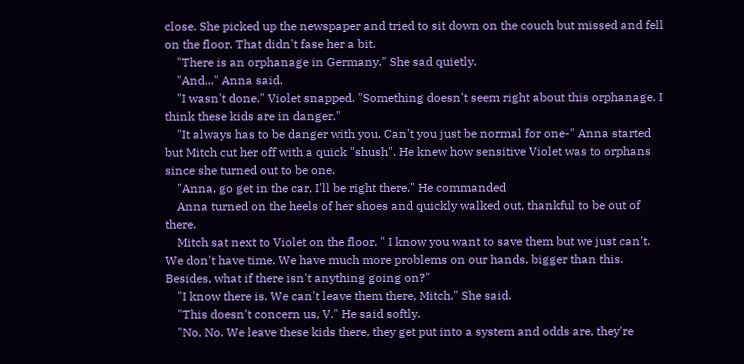close. She picked up the newspaper and tried to sit down on the couch but missed and fell on the floor. That didn't fase her a bit.
    "There is an orphanage in Germany." She sad quietly.
    "And..." Anna said.
    "I wasn't done." Violet snapped. "Something doesn't seem right about this orphanage. I think these kids are in danger."
    "It always has to be danger with you. Can't you just be normal for one-" Anna started but Mitch cut her off with a quick "shush". He knew how sensitive Violet was to orphans since she turned out to be one.
    "Anna, go get in the car, I'll be right there." He commanded
    Anna turned on the heels of her shoes and quickly walked out, thankful to be out of there.
    Mitch sat next to Violet on the floor. " I know you want to save them but we just can't. We don't have time. We have much more problems on our hands, bigger than this. Besides, what if there isn't anything going on?"
    "I know there is. We can't leave them there, Mitch." She said.
    "This doesn't concern us, V." He said softly.
    "No, No. We leave these kids there, they get put into a system and odds are, they're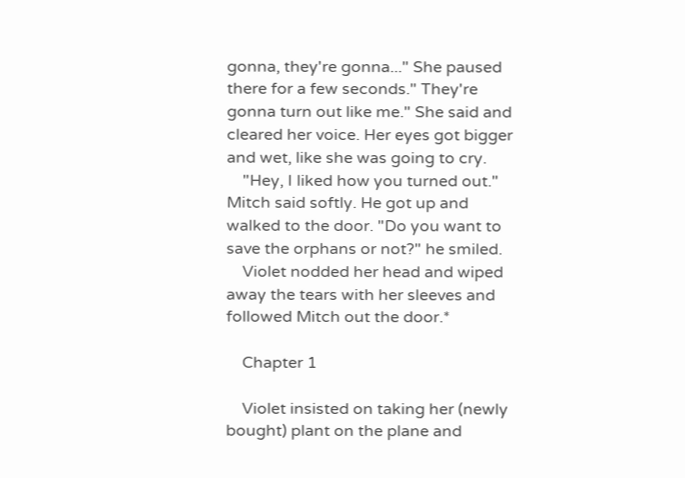gonna, they're gonna..." She paused there for a few seconds." They're gonna turn out like me." She said and cleared her voice. Her eyes got bigger and wet, like she was going to cry.
    "Hey, I liked how you turned out." Mitch said softly. He got up and walked to the door. "Do you want to save the orphans or not?" he smiled.
    Violet nodded her head and wiped away the tears with her sleeves and followed Mitch out the door.*

    Chapter 1

    Violet insisted on taking her (newly bought) plant on the plane and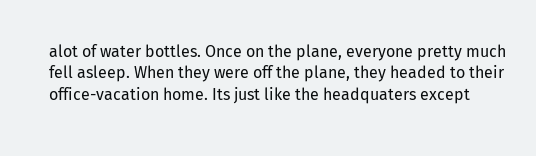alot of water bottles. Once on the plane, everyone pretty much fell asleep. When they were off the plane, they headed to their office-vacation home. Its just like the headquaters except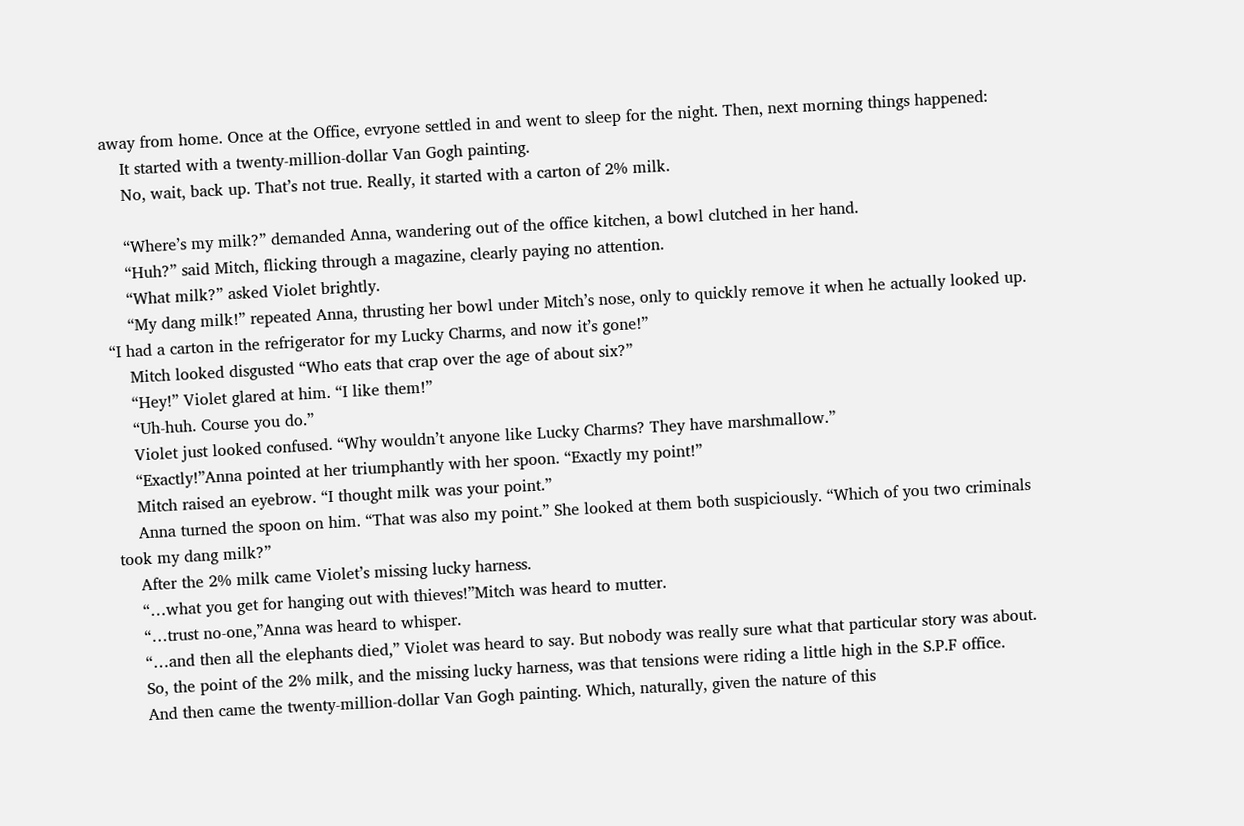away from home. Once at the Office, evryone settled in and went to sleep for the night. Then, next morning things happened:
    It started with a twenty-million-dollar Van Gogh painting.
    No, wait, back up. That’s not true. Really, it started with a carton of 2% milk.

    “Where’s my milk?” demanded Anna, wandering out of the office kitchen, a bowl clutched in her hand.
    “Huh?” said Mitch, flicking through a magazine, clearly paying no attention.
    “What milk?” asked Violet brightly.
    “My dang milk!” repeated Anna, thrusting her bowl under Mitch’s nose, only to quickly remove it when he actually looked up. “I had a carton in the refrigerator for my Lucky Charms, and now it’s gone!”
    Mitch looked disgusted “Who eats that crap over the age of about six?”
    “Hey!” Violet glared at him. “I like them!”
    “Uh-huh. Course you do.”
    Violet just looked confused. “Why wouldn’t anyone like Lucky Charms? They have marshmallow.”
    “Exactly!”Anna pointed at her triumphantly with her spoon. “Exactly my point!”
    Mitch raised an eyebrow. “I thought milk was your point.”
    Anna turned the spoon on him. “That was also my point.” She looked at them both suspiciously. “Which of you two criminals took my dang milk?”
    After the 2% milk came Violet’s missing lucky harness.
    “…what you get for hanging out with thieves!”Mitch was heard to mutter.
    “…trust no-one,”Anna was heard to whisper.
    “…and then all the elephants died,” Violet was heard to say. But nobody was really sure what that particular story was about.
    So, the point of the 2% milk, and the missing lucky harness, was that tensions were riding a little high in the S.P.F office.
    And then came the twenty-million-dollar Van Gogh painting. Which, naturally, given the nature of this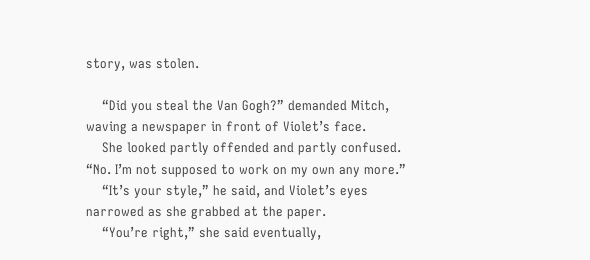story, was stolen.

    “Did you steal the Van Gogh?” demanded Mitch, waving a newspaper in front of Violet’s face.
    She looked partly offended and partly confused. “No. I’m not supposed to work on my own any more.”
    “It’s your style,” he said, and Violet’s eyes narrowed as she grabbed at the paper.
    “You’re right,” she said eventually,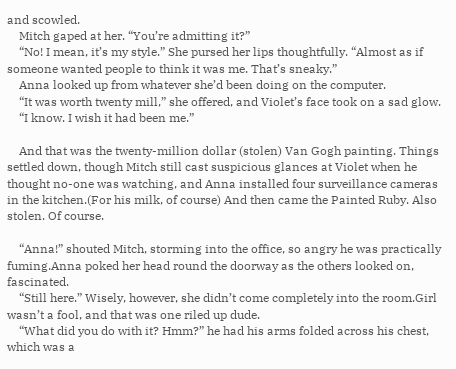and scowled.
    Mitch gaped at her. “You’re admitting it?”
    “No! I mean, it’s my style.” She pursed her lips thoughtfully. “Almost as if someone wanted people to think it was me. That’s sneaky.”
    Anna looked up from whatever she’d been doing on the computer.
    “It was worth twenty mill,” she offered, and Violet’s face took on a sad glow.
    “I know. I wish it had been me.”

    And that was the twenty-million dollar (stolen) Van Gogh painting. Things settled down, though Mitch still cast suspicious glances at Violet when he thought no-one was watching, and Anna installed four surveillance cameras in the kitchen.(For his milk, of course) And then came the Painted Ruby. Also stolen. Of course.

    “Anna!” shouted Mitch, storming into the office, so angry he was practically fuming.Anna poked her head round the doorway as the others looked on, fascinated.
    “Still here.” Wisely, however, she didn’t come completely into the room.Girl wasn’t a fool, and that was one riled up dude.
    “What did you do with it? Hmm?” he had his arms folded across his chest, which was a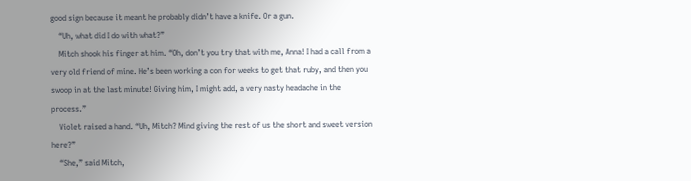good sign because it meant he probably didn’t have a knife. Or a gun.
    “Uh, what did I do with what?”
    Mitch shook his finger at him. “Oh, don’t you try that with me, Anna! I had a call from a very old friend of mine. He’s been working a con for weeks to get that ruby, and then you swoop in at the last minute! Giving him, I might add, a very nasty headache in the process.”
    Violet raised a hand. “Uh, Mitch? Mind giving the rest of us the short and sweet version here?”
    “She,” said Mitch,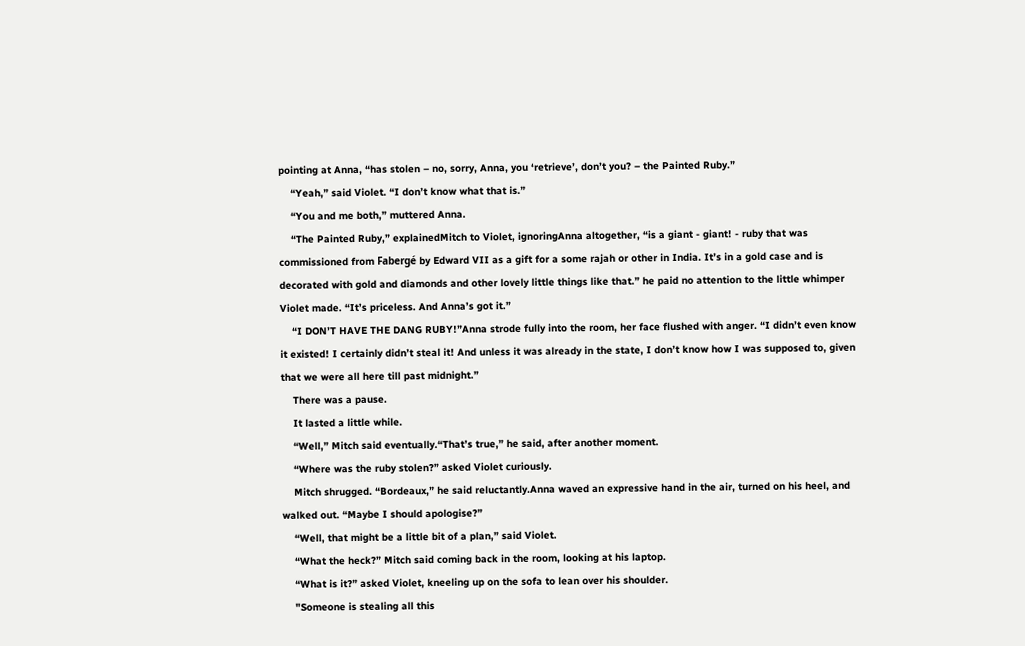pointing at Anna, “has stolen – no, sorry, Anna, you ‘retrieve’, don’t you? – the Painted Ruby.”
    “Yeah,” said Violet. “I don’t know what that is.”
    “You and me both,” muttered Anna.
    “The Painted Ruby,” explainedMitch to Violet, ignoringAnna altogether, “is a giant - giant! - ruby that was commissioned from Fabergé by Edward VII as a gift for a some rajah or other in India. It’s in a gold case and is decorated with gold and diamonds and other lovely little things like that.” he paid no attention to the little whimper Violet made. “It’s priceless. And Anna’s got it.”
    “I DON’T HAVE THE DANG RUBY!”Anna strode fully into the room, her face flushed with anger. “I didn’t even know it existed! I certainly didn’t steal it! And unless it was already in the state, I don’t know how I was supposed to, given that we were all here till past midnight.”
    There was a pause.
    It lasted a little while.
    “Well,” Mitch said eventually.“That’s true,” he said, after another moment.
    “Where was the ruby stolen?” asked Violet curiously.
    Mitch shrugged. “Bordeaux,” he said reluctantly.Anna waved an expressive hand in the air, turned on his heel, and walked out. “Maybe I should apologise?”
    “Well, that might be a little bit of a plan,” said Violet.
    “What the heck?” Mitch said coming back in the room, looking at his laptop.
    “What is it?” asked Violet, kneeling up on the sofa to lean over his shoulder.
    "Someone is stealing all this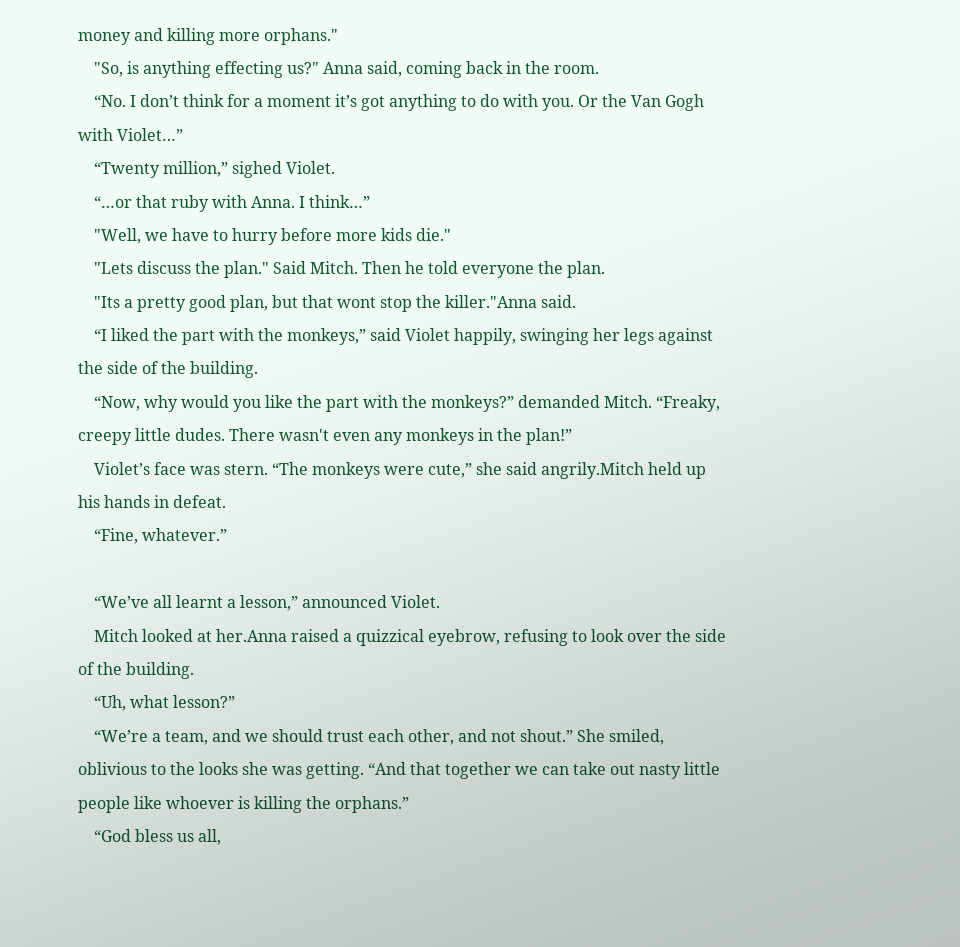money and killing more orphans."
    "So, is anything effecting us?" Anna said, coming back in the room.
    “No. I don’t think for a moment it’s got anything to do with you. Or the Van Gogh with Violet…”
    “Twenty million,” sighed Violet.
    “…or that ruby with Anna. I think…”
    "Well, we have to hurry before more kids die."
    "Lets discuss the plan." Said Mitch. Then he told everyone the plan.
    "Its a pretty good plan, but that wont stop the killer."Anna said.
    “I liked the part with the monkeys,” said Violet happily, swinging her legs against the side of the building.
    “Now, why would you like the part with the monkeys?” demanded Mitch. “Freaky, creepy little dudes. There wasn't even any monkeys in the plan!”
    Violet’s face was stern. “The monkeys were cute,” she said angrily.Mitch held up his hands in defeat.
    “Fine, whatever.”

    “We’ve all learnt a lesson,” announced Violet.
    Mitch looked at her.Anna raised a quizzical eyebrow, refusing to look over the side of the building.
    “Uh, what lesson?”
    “We’re a team, and we should trust each other, and not shout.” She smiled, oblivious to the looks she was getting. “And that together we can take out nasty little people like whoever is killing the orphans.”
    “God bless us all,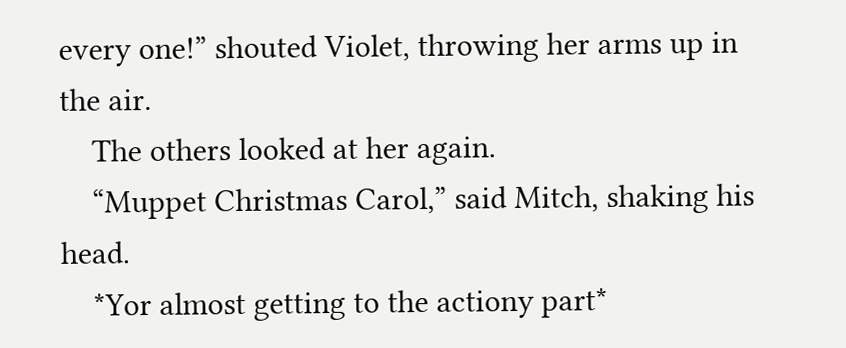every one!” shouted Violet, throwing her arms up in the air.
    The others looked at her again.
    “Muppet Christmas Carol,” said Mitch, shaking his head.
    *Yor almost getting to the actiony part*